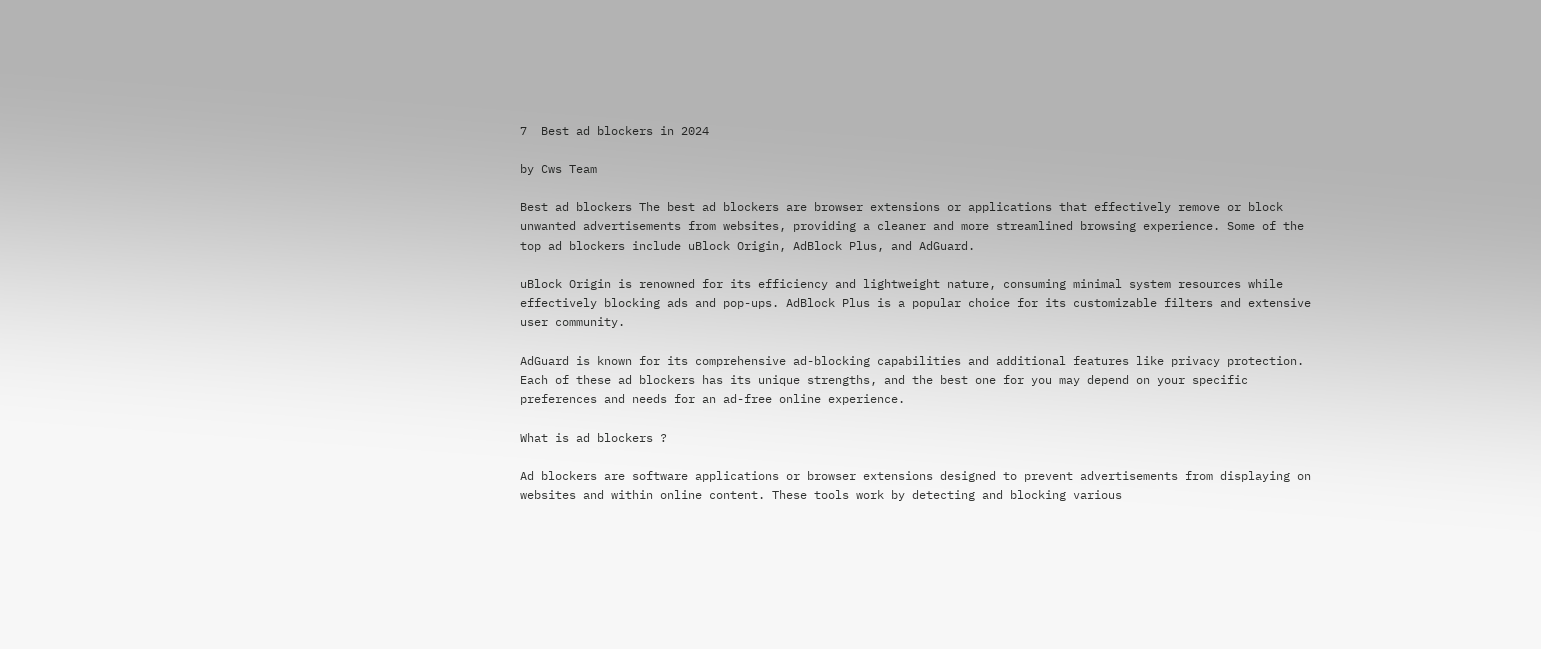7  Best ad blockers in 2024

by Cws Team

Best ad blockers The best ad blockers are browser extensions or applications that effectively remove or block unwanted advertisements from websites, providing a cleaner and more streamlined browsing experience. Some of the top ad blockers include uBlock Origin, AdBlock Plus, and AdGuard.

uBlock Origin is renowned for its efficiency and lightweight nature, consuming minimal system resources while effectively blocking ads and pop-ups. AdBlock Plus is a popular choice for its customizable filters and extensive user community.

AdGuard is known for its comprehensive ad-blocking capabilities and additional features like privacy protection. Each of these ad blockers has its unique strengths, and the best one for you may depend on your specific preferences and needs for an ad-free online experience.

What is ad blockers ?

Ad blockers are software applications or browser extensions designed to prevent advertisements from displaying on websites and within online content. These tools work by detecting and blocking various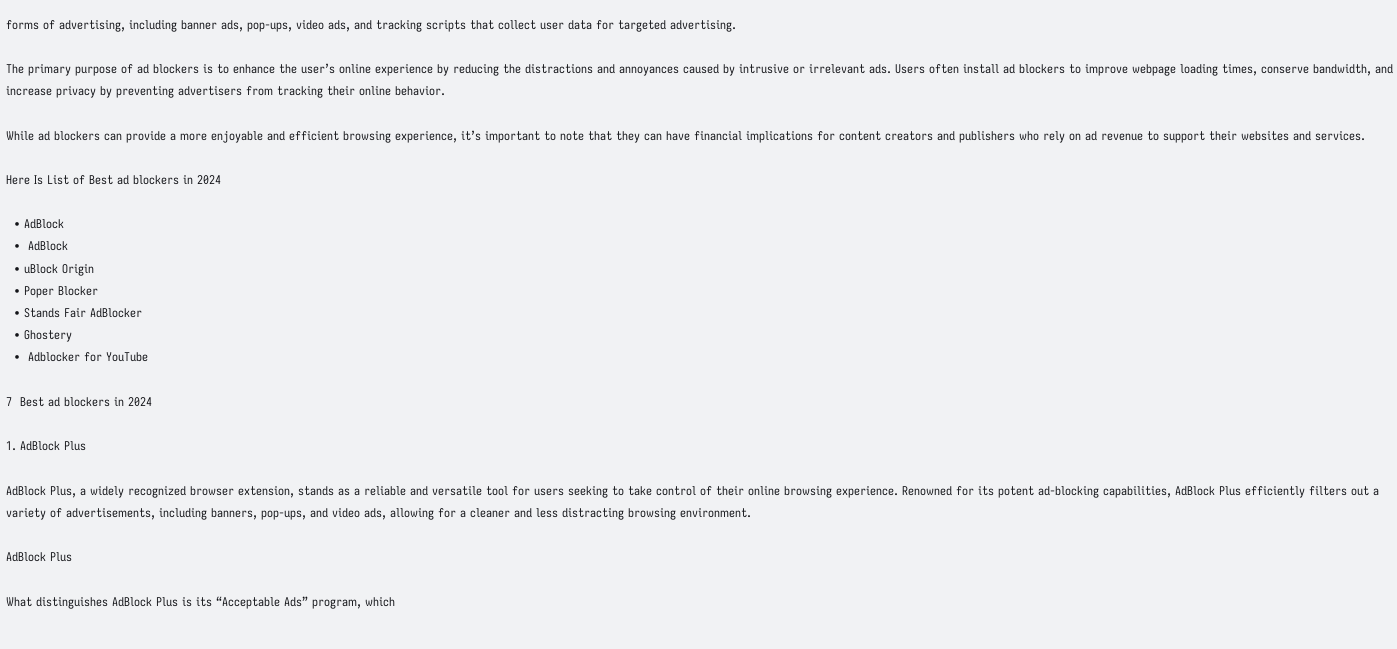forms of advertising, including banner ads, pop-ups, video ads, and tracking scripts that collect user data for targeted advertising.

The primary purpose of ad blockers is to enhance the user’s online experience by reducing the distractions and annoyances caused by intrusive or irrelevant ads. Users often install ad blockers to improve webpage loading times, conserve bandwidth, and increase privacy by preventing advertisers from tracking their online behavior.

While ad blockers can provide a more enjoyable and efficient browsing experience, it’s important to note that they can have financial implications for content creators and publishers who rely on ad revenue to support their websites and services.

Here Is List of Best ad blockers in 2024

  • AdBlock
  •  AdBlock
  • uBlock Origin
  • Poper Blocker
  • Stands Fair AdBlocker
  • Ghostery
  •  Adblocker for YouTube

7  Best ad blockers in 2024

1. AdBlock Plus

AdBlock Plus, a widely recognized browser extension, stands as a reliable and versatile tool for users seeking to take control of their online browsing experience. Renowned for its potent ad-blocking capabilities, AdBlock Plus efficiently filters out a variety of advertisements, including banners, pop-ups, and video ads, allowing for a cleaner and less distracting browsing environment.

AdBlock Plus

What distinguishes AdBlock Plus is its “Acceptable Ads” program, which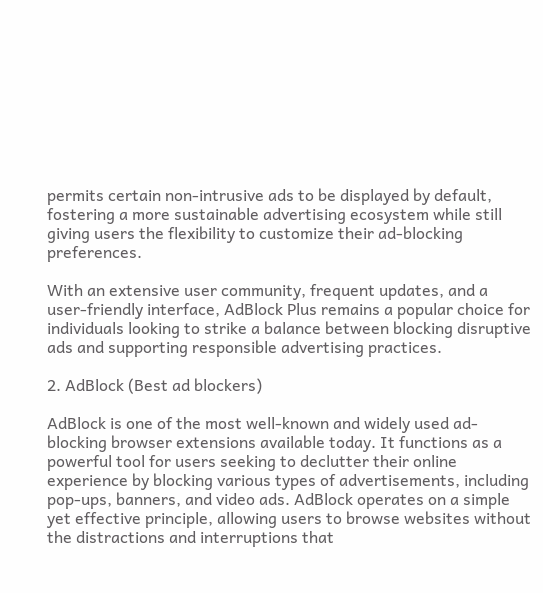permits certain non-intrusive ads to be displayed by default, fostering a more sustainable advertising ecosystem while still giving users the flexibility to customize their ad-blocking preferences.

With an extensive user community, frequent updates, and a user-friendly interface, AdBlock Plus remains a popular choice for individuals looking to strike a balance between blocking disruptive ads and supporting responsible advertising practices.

2. AdBlock (Best ad blockers)

AdBlock is one of the most well-known and widely used ad-blocking browser extensions available today. It functions as a powerful tool for users seeking to declutter their online experience by blocking various types of advertisements, including pop-ups, banners, and video ads. AdBlock operates on a simple yet effective principle, allowing users to browse websites without the distractions and interruptions that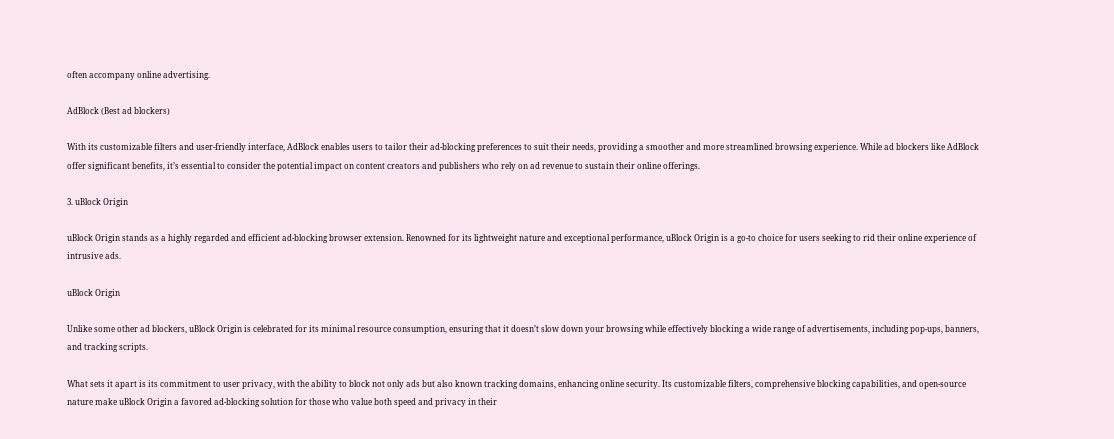often accompany online advertising.

AdBlock (Best ad blockers)

With its customizable filters and user-friendly interface, AdBlock enables users to tailor their ad-blocking preferences to suit their needs, providing a smoother and more streamlined browsing experience. While ad blockers like AdBlock offer significant benefits, it’s essential to consider the potential impact on content creators and publishers who rely on ad revenue to sustain their online offerings.

3. uBlock Origin

uBlock Origin stands as a highly regarded and efficient ad-blocking browser extension. Renowned for its lightweight nature and exceptional performance, uBlock Origin is a go-to choice for users seeking to rid their online experience of intrusive ads.

uBlock Origin

Unlike some other ad blockers, uBlock Origin is celebrated for its minimal resource consumption, ensuring that it doesn’t slow down your browsing while effectively blocking a wide range of advertisements, including pop-ups, banners, and tracking scripts.

What sets it apart is its commitment to user privacy, with the ability to block not only ads but also known tracking domains, enhancing online security. Its customizable filters, comprehensive blocking capabilities, and open-source nature make uBlock Origin a favored ad-blocking solution for those who value both speed and privacy in their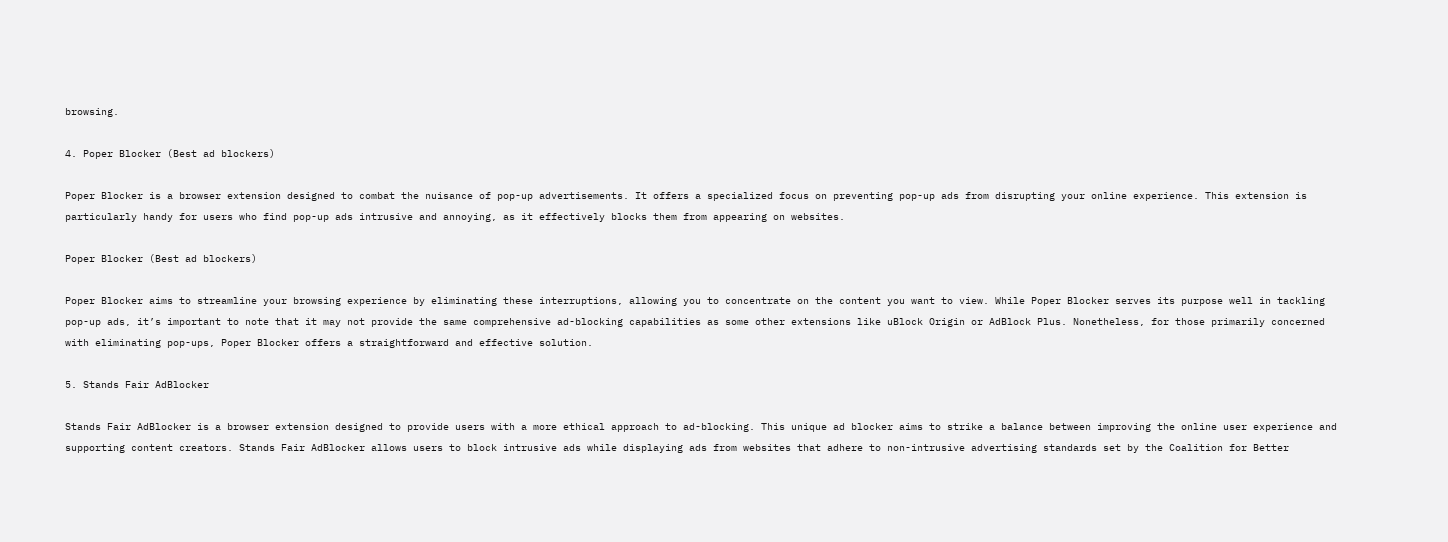browsing.

4. Poper Blocker (Best ad blockers)

Poper Blocker is a browser extension designed to combat the nuisance of pop-up advertisements. It offers a specialized focus on preventing pop-up ads from disrupting your online experience. This extension is particularly handy for users who find pop-up ads intrusive and annoying, as it effectively blocks them from appearing on websites.

Poper Blocker (Best ad blockers)

Poper Blocker aims to streamline your browsing experience by eliminating these interruptions, allowing you to concentrate on the content you want to view. While Poper Blocker serves its purpose well in tackling pop-up ads, it’s important to note that it may not provide the same comprehensive ad-blocking capabilities as some other extensions like uBlock Origin or AdBlock Plus. Nonetheless, for those primarily concerned with eliminating pop-ups, Poper Blocker offers a straightforward and effective solution.

5. Stands Fair AdBlocker

Stands Fair AdBlocker is a browser extension designed to provide users with a more ethical approach to ad-blocking. This unique ad blocker aims to strike a balance between improving the online user experience and supporting content creators. Stands Fair AdBlocker allows users to block intrusive ads while displaying ads from websites that adhere to non-intrusive advertising standards set by the Coalition for Better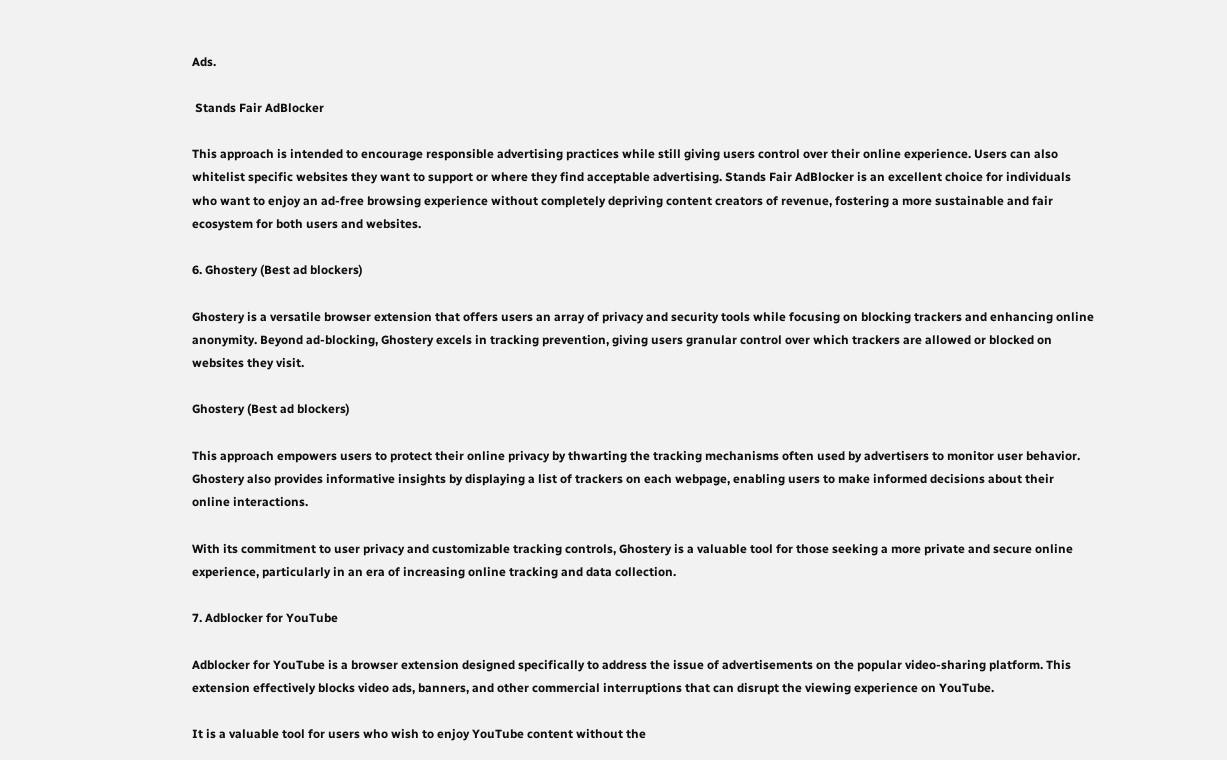Ads.

 Stands Fair AdBlocker

This approach is intended to encourage responsible advertising practices while still giving users control over their online experience. Users can also whitelist specific websites they want to support or where they find acceptable advertising. Stands Fair AdBlocker is an excellent choice for individuals who want to enjoy an ad-free browsing experience without completely depriving content creators of revenue, fostering a more sustainable and fair ecosystem for both users and websites.

6. Ghostery (Best ad blockers)

Ghostery is a versatile browser extension that offers users an array of privacy and security tools while focusing on blocking trackers and enhancing online anonymity. Beyond ad-blocking, Ghostery excels in tracking prevention, giving users granular control over which trackers are allowed or blocked on websites they visit.

Ghostery (Best ad blockers)

This approach empowers users to protect their online privacy by thwarting the tracking mechanisms often used by advertisers to monitor user behavior. Ghostery also provides informative insights by displaying a list of trackers on each webpage, enabling users to make informed decisions about their online interactions.

With its commitment to user privacy and customizable tracking controls, Ghostery is a valuable tool for those seeking a more private and secure online experience, particularly in an era of increasing online tracking and data collection.

7. Adblocker for YouTube

Adblocker for YouTube is a browser extension designed specifically to address the issue of advertisements on the popular video-sharing platform. This extension effectively blocks video ads, banners, and other commercial interruptions that can disrupt the viewing experience on YouTube.

It is a valuable tool for users who wish to enjoy YouTube content without the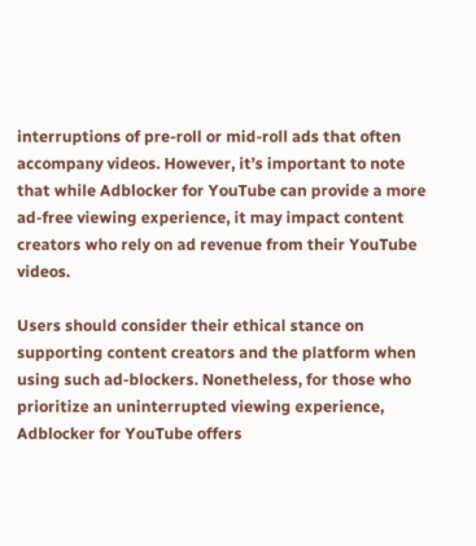interruptions of pre-roll or mid-roll ads that often accompany videos. However, it’s important to note that while Adblocker for YouTube can provide a more ad-free viewing experience, it may impact content creators who rely on ad revenue from their YouTube videos.

Users should consider their ethical stance on supporting content creators and the platform when using such ad-blockers. Nonetheless, for those who prioritize an uninterrupted viewing experience, Adblocker for YouTube offers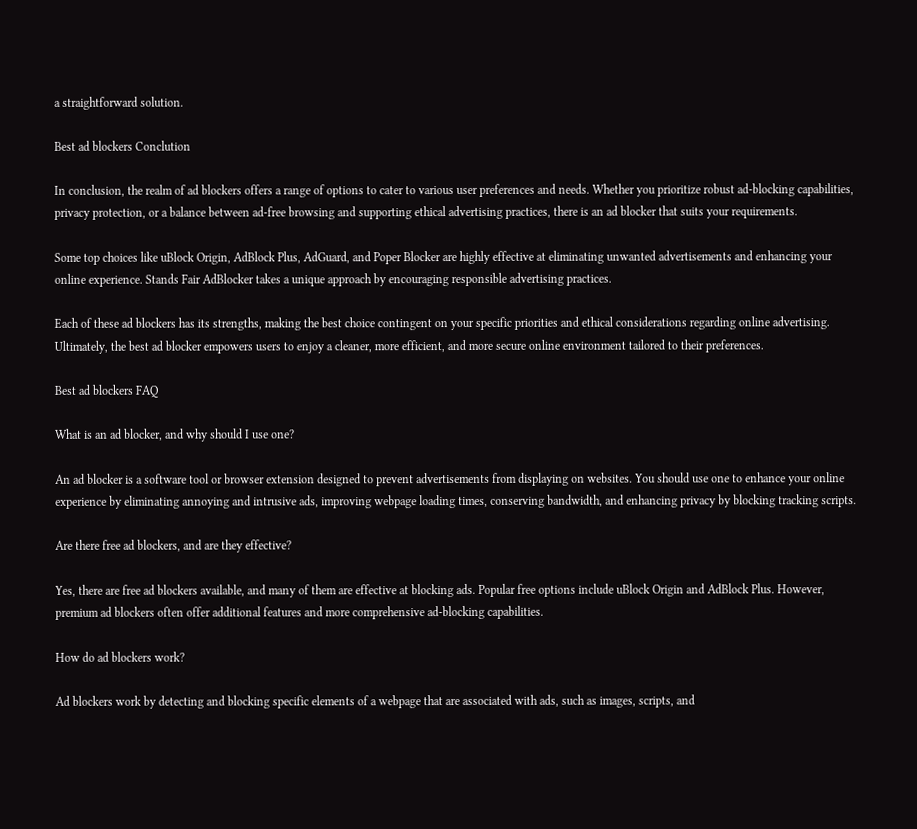a straightforward solution.

Best ad blockers Conclution

In conclusion, the realm of ad blockers offers a range of options to cater to various user preferences and needs. Whether you prioritize robust ad-blocking capabilities, privacy protection, or a balance between ad-free browsing and supporting ethical advertising practices, there is an ad blocker that suits your requirements.

Some top choices like uBlock Origin, AdBlock Plus, AdGuard, and Poper Blocker are highly effective at eliminating unwanted advertisements and enhancing your online experience. Stands Fair AdBlocker takes a unique approach by encouraging responsible advertising practices.

Each of these ad blockers has its strengths, making the best choice contingent on your specific priorities and ethical considerations regarding online advertising. Ultimately, the best ad blocker empowers users to enjoy a cleaner, more efficient, and more secure online environment tailored to their preferences.

Best ad blockers FAQ

What is an ad blocker, and why should I use one?

An ad blocker is a software tool or browser extension designed to prevent advertisements from displaying on websites. You should use one to enhance your online experience by eliminating annoying and intrusive ads, improving webpage loading times, conserving bandwidth, and enhancing privacy by blocking tracking scripts.

Are there free ad blockers, and are they effective?

Yes, there are free ad blockers available, and many of them are effective at blocking ads. Popular free options include uBlock Origin and AdBlock Plus. However, premium ad blockers often offer additional features and more comprehensive ad-blocking capabilities.

How do ad blockers work?

Ad blockers work by detecting and blocking specific elements of a webpage that are associated with ads, such as images, scripts, and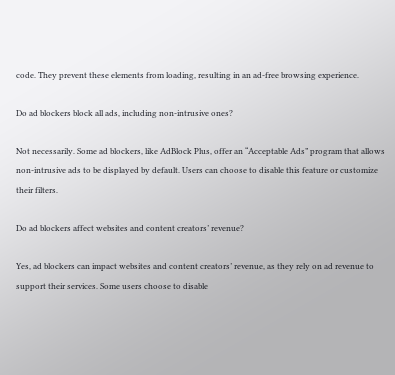code. They prevent these elements from loading, resulting in an ad-free browsing experience.

Do ad blockers block all ads, including non-intrusive ones?

Not necessarily. Some ad blockers, like AdBlock Plus, offer an “Acceptable Ads” program that allows non-intrusive ads to be displayed by default. Users can choose to disable this feature or customize their filters.

Do ad blockers affect websites and content creators’ revenue?

Yes, ad blockers can impact websites and content creators’ revenue, as they rely on ad revenue to support their services. Some users choose to disable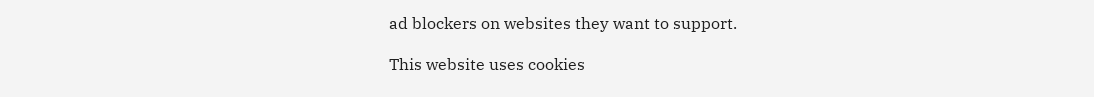ad blockers on websites they want to support.

This website uses cookies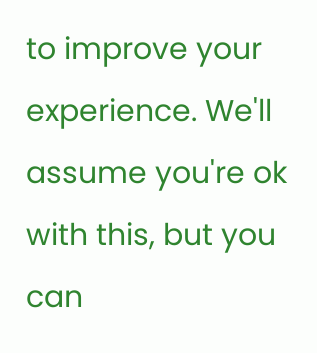to improve your experience. We'll assume you're ok with this, but you can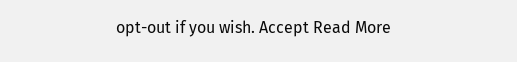opt-out if you wish. Accept Read More